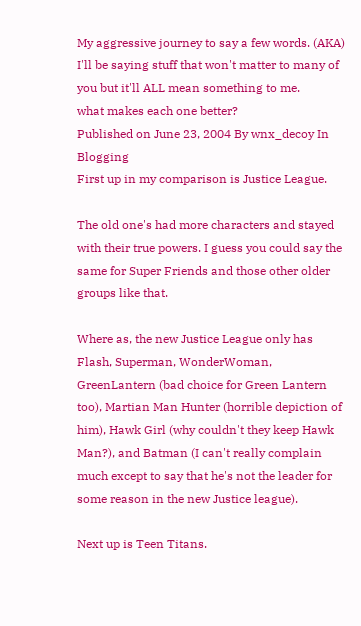My aggressive journey to say a few words. (AKA) I'll be saying stuff that won't matter to many of you but it'll ALL mean something to me.
what makes each one better?
Published on June 23, 2004 By wnx_decoy In Blogging
First up in my comparison is Justice League.

The old one's had more characters and stayed with their true powers. I guess you could say the same for Super Friends and those other older groups like that.

Where as, the new Justice League only has Flash, Superman, WonderWoman, GreenLantern (bad choice for Green Lantern too), Martian Man Hunter (horrible depiction of him), Hawk Girl (why couldn't they keep Hawk Man?), and Batman (I can't really complain much except to say that he's not the leader for some reason in the new Justice league).

Next up is Teen Titans.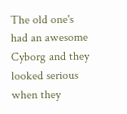The old one's had an awesome Cyborg and they looked serious when they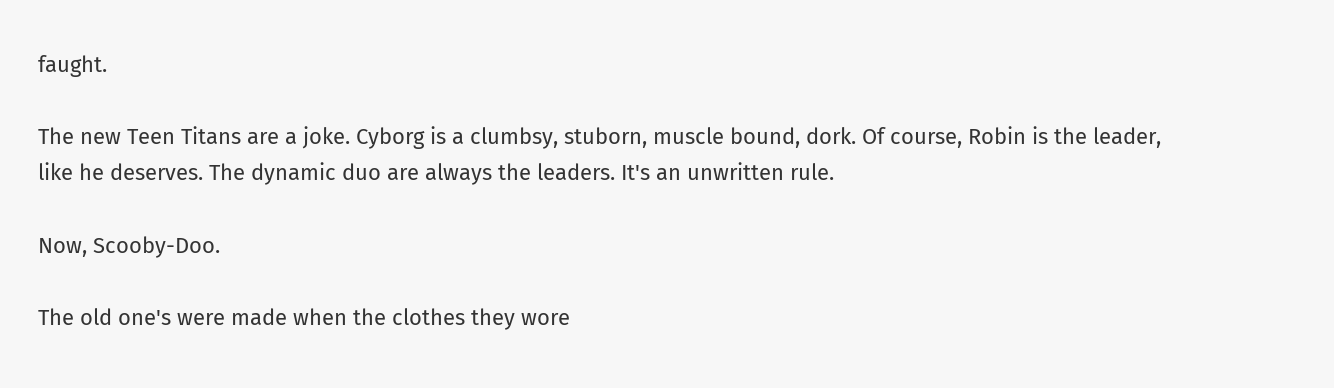faught.

The new Teen Titans are a joke. Cyborg is a clumbsy, stuborn, muscle bound, dork. Of course, Robin is the leader, like he deserves. The dynamic duo are always the leaders. It's an unwritten rule.

Now, Scooby-Doo.

The old one's were made when the clothes they wore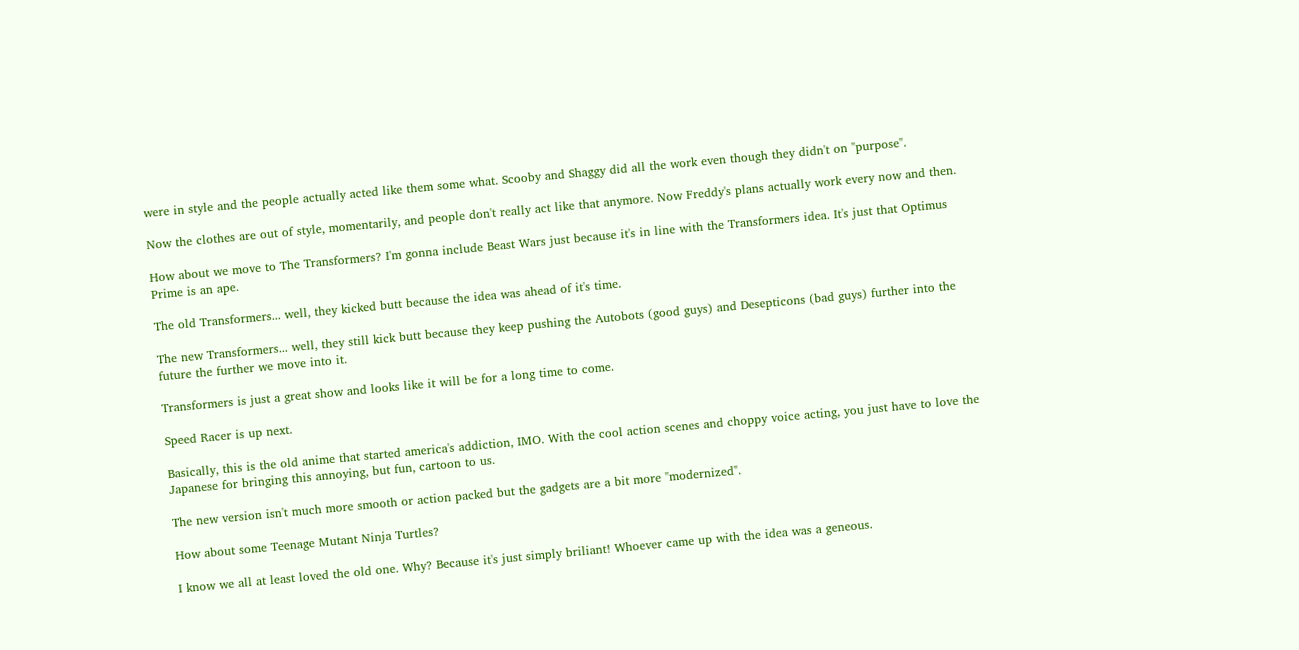were in style and the people actually acted like them some what. Scooby and Shaggy did all the work even though they didn't on "purpose".

Now the clothes are out of style, momentarily, and people don't really act like that anymore. Now Freddy's plans actually work every now and then.

How about we move to The Transformers? I'm gonna include Beast Wars just because it's in line with the Transformers idea. It's just that Optimus Prime is an ape.

The old Transformers... well, they kicked butt because the idea was ahead of it's time.

The new Transformers... well, they still kick butt because they keep pushing the Autobots (good guys) and Desepticons (bad guys) further into the future the further we move into it.

Transformers is just a great show and looks like it will be for a long time to come.

Speed Racer is up next.

Basically, this is the old anime that started america's addiction, IMO. With the cool action scenes and choppy voice acting, you just have to love the Japanese for bringing this annoying, but fun, cartoon to us.

The new version isn't much more smooth or action packed but the gadgets are a bit more "modernized".

How about some Teenage Mutant Ninja Turtles?

I know we all at least loved the old one. Why? Because it's just simply briliant! Whoever came up with the idea was a geneous.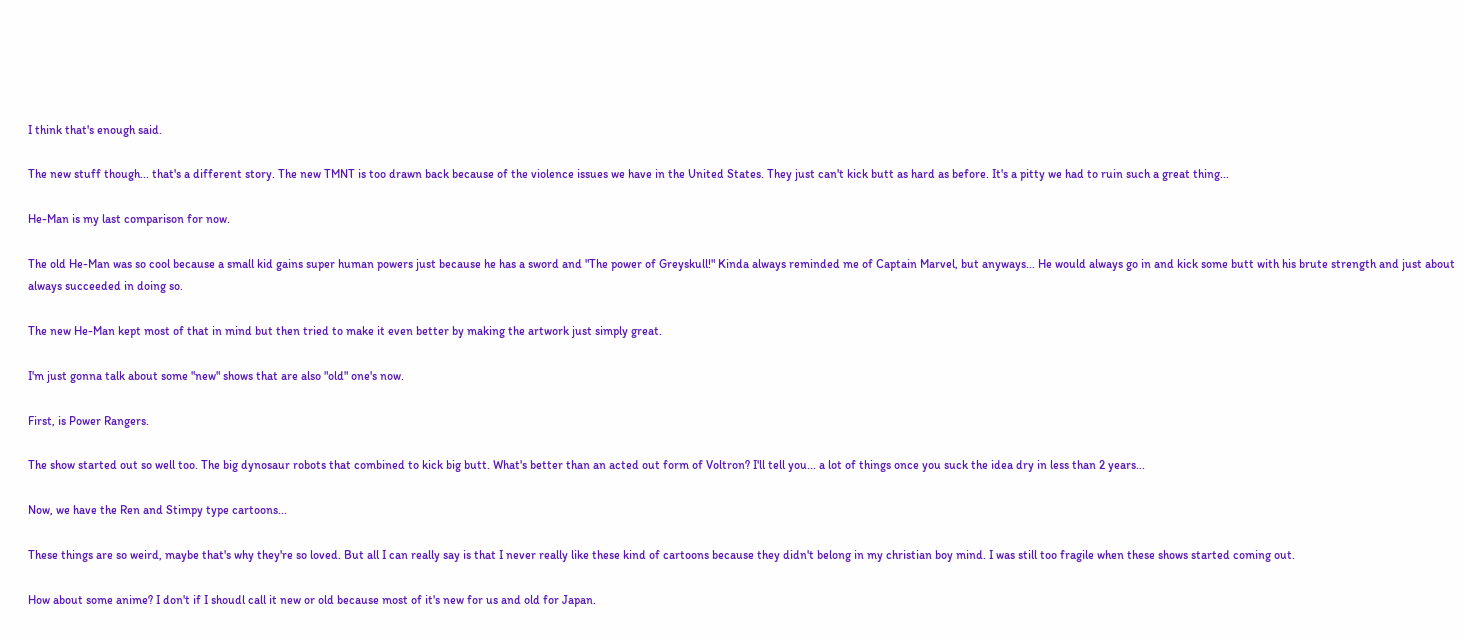I think that's enough said.

The new stuff though... that's a different story. The new TMNT is too drawn back because of the violence issues we have in the United States. They just can't kick butt as hard as before. It's a pitty we had to ruin such a great thing...

He-Man is my last comparison for now.

The old He-Man was so cool because a small kid gains super human powers just because he has a sword and "The power of Greyskull!" Kinda always reminded me of Captain Marvel, but anyways... He would always go in and kick some butt with his brute strength and just about always succeeded in doing so.

The new He-Man kept most of that in mind but then tried to make it even better by making the artwork just simply great.

I'm just gonna talk about some "new" shows that are also "old" one's now.

First, is Power Rangers.

The show started out so well too. The big dynosaur robots that combined to kick big butt. What's better than an acted out form of Voltron? I'll tell you... a lot of things once you suck the idea dry in less than 2 years...

Now, we have the Ren and Stimpy type cartoons...

These things are so weird, maybe that's why they're so loved. But all I can really say is that I never really like these kind of cartoons because they didn't belong in my christian boy mind. I was still too fragile when these shows started coming out.

How about some anime? I don't if I shoudl call it new or old because most of it's new for us and old for Japan.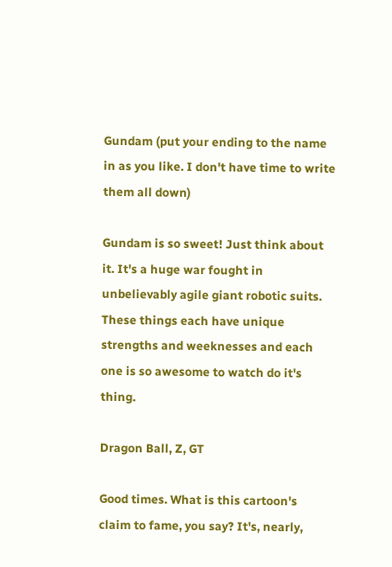Gundam (put your ending to the name in as you like. I don't have time to write them all down)

Gundam is so sweet! Just think about it. It's a huge war fought in unbelievably agile giant robotic suits. These things each have unique strengths and weeknesses and each one is so awesome to watch do it's thing.

Dragon Ball, Z, GT

Good times. What is this cartoon's claim to fame, you say? It's, nearly,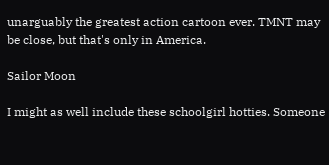unarguably the greatest action cartoon ever. TMNT may be close, but that's only in America.

Sailor Moon

I might as well include these schoolgirl hotties. Someone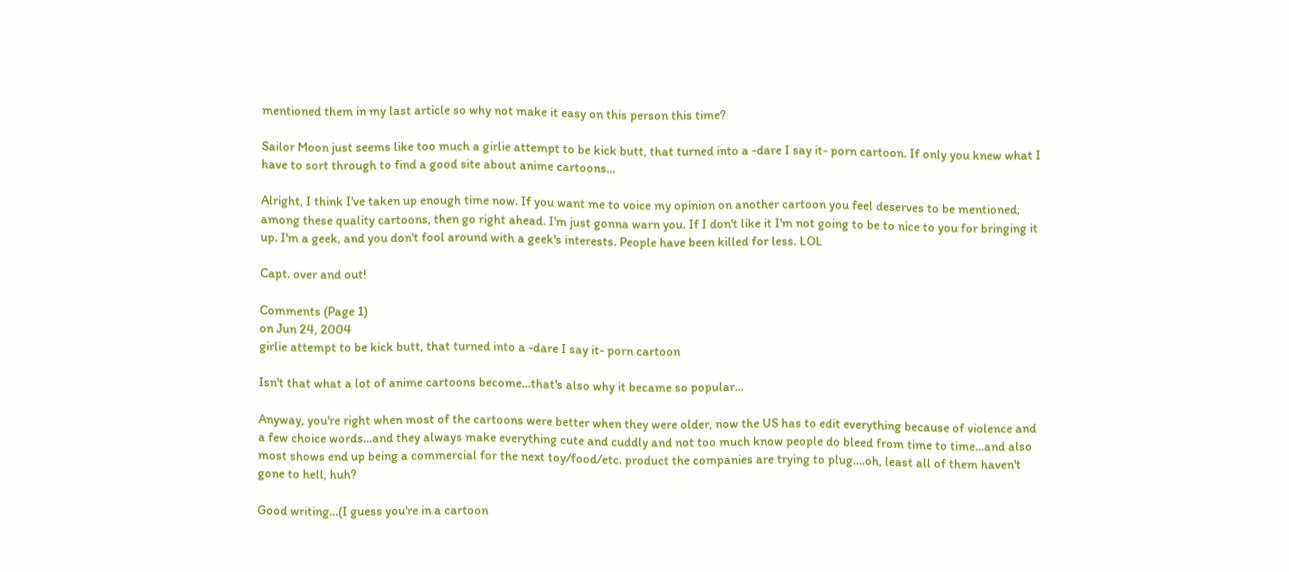mentioned them in my last article so why not make it easy on this person this time?

Sailor Moon just seems like too much a girlie attempt to be kick butt, that turned into a -dare I say it- porn cartoon. If only you knew what I have to sort through to find a good site about anime cartoons...

Alright, I think I've taken up enough time now. If you want me to voice my opinion on another cartoon you feel deserves to be mentioned, among these quality cartoons, then go right ahead. I'm just gonna warn you. If I don't like it I'm not going to be to nice to you for bringing it up. I'm a geek, and you don't fool around with a geek's interests. People have been killed for less. LOL

Capt. over and out!

Comments (Page 1)
on Jun 24, 2004
girlie attempt to be kick butt, that turned into a -dare I say it- porn cartoon

Isn't that what a lot of anime cartoons become...that's also why it became so popular...

Anyway, you're right when most of the cartoons were better when they were older, now the US has to edit everything because of violence and a few choice words...and they always make everything cute and cuddly and not too much know people do bleed from time to time...and also most shows end up being a commercial for the next toy/food/etc. product the companies are trying to plug....oh, least all of them haven't gone to hell, huh?

Good writing...(I guess you're in a cartoon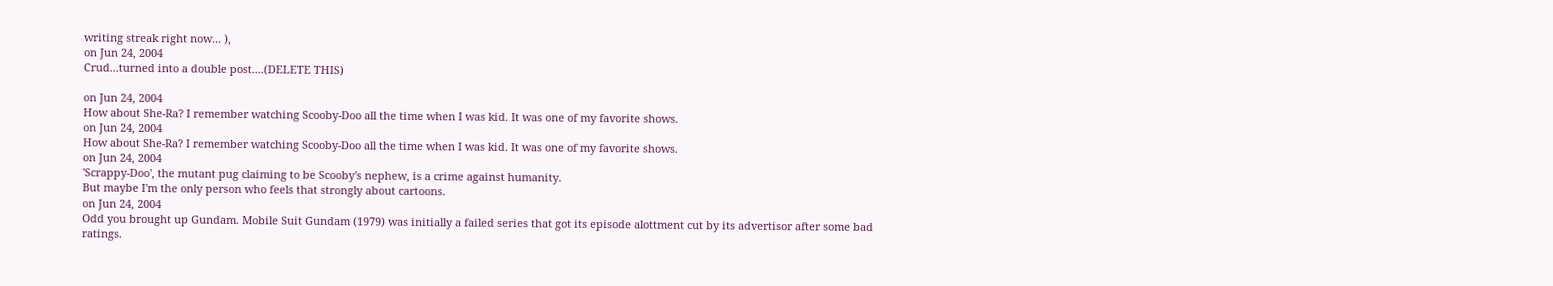writing streak right now... ),
on Jun 24, 2004
Crud...turned into a double post....(DELETE THIS)

on Jun 24, 2004
How about She-Ra? I remember watching Scooby-Doo all the time when I was kid. It was one of my favorite shows.
on Jun 24, 2004
How about She-Ra? I remember watching Scooby-Doo all the time when I was kid. It was one of my favorite shows.
on Jun 24, 2004
'Scrappy-Doo', the mutant pug claiming to be Scooby's nephew, is a crime against humanity.
But maybe I'm the only person who feels that strongly about cartoons.
on Jun 24, 2004
Odd you brought up Gundam. Mobile Suit Gundam (1979) was initially a failed series that got its episode alottment cut by its advertisor after some bad ratings.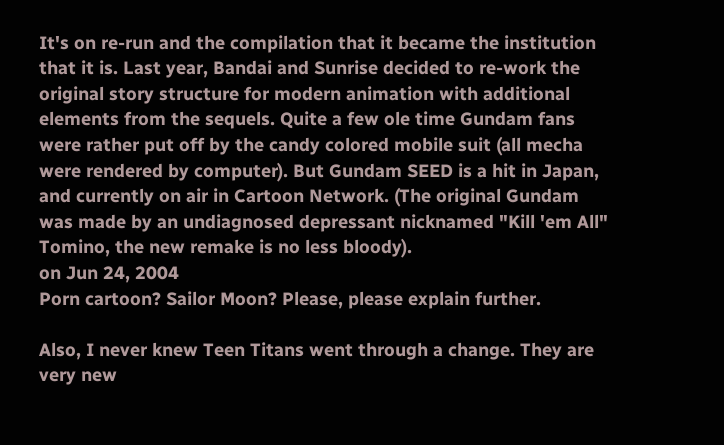It's on re-run and the compilation that it became the institution that it is. Last year, Bandai and Sunrise decided to re-work the original story structure for modern animation with additional elements from the sequels. Quite a few ole time Gundam fans were rather put off by the candy colored mobile suit (all mecha were rendered by computer). But Gundam SEED is a hit in Japan, and currently on air in Cartoon Network. (The original Gundam was made by an undiagnosed depressant nicknamed "Kill 'em All" Tomino, the new remake is no less bloody).
on Jun 24, 2004
Porn cartoon? Sailor Moon? Please, please explain further.

Also, I never knew Teen Titans went through a change. They are very new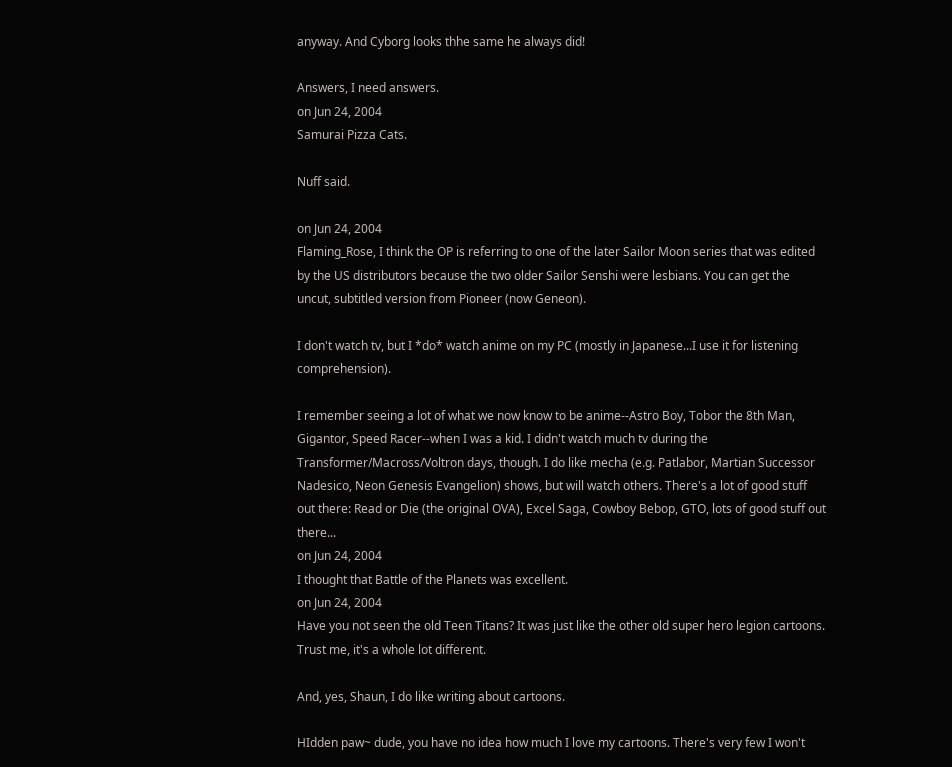anyway. And Cyborg looks thhe same he always did!

Answers, I need answers.
on Jun 24, 2004
Samurai Pizza Cats.

Nuff said.

on Jun 24, 2004
Flaming_Rose, I think the OP is referring to one of the later Sailor Moon series that was edited by the US distributors because the two older Sailor Senshi were lesbians. You can get the uncut, subtitled version from Pioneer (now Geneon).

I don't watch tv, but I *do* watch anime on my PC (mostly in Japanese...I use it for listening comprehension).

I remember seeing a lot of what we now know to be anime--Astro Boy, Tobor the 8th Man, Gigantor, Speed Racer--when I was a kid. I didn't watch much tv during the Transformer/Macross/Voltron days, though. I do like mecha (e.g. Patlabor, Martian Successor Nadesico, Neon Genesis Evangelion) shows, but will watch others. There's a lot of good stuff out there: Read or Die (the original OVA), Excel Saga, Cowboy Bebop, GTO, lots of good stuff out there...
on Jun 24, 2004
I thought that Battle of the Planets was excellent.
on Jun 24, 2004
Have you not seen the old Teen Titans? It was just like the other old super hero legion cartoons. Trust me, it's a whole lot different.

And, yes, Shaun, I do like writing about cartoons.

HIdden paw~ dude, you have no idea how much I love my cartoons. There's very few I won't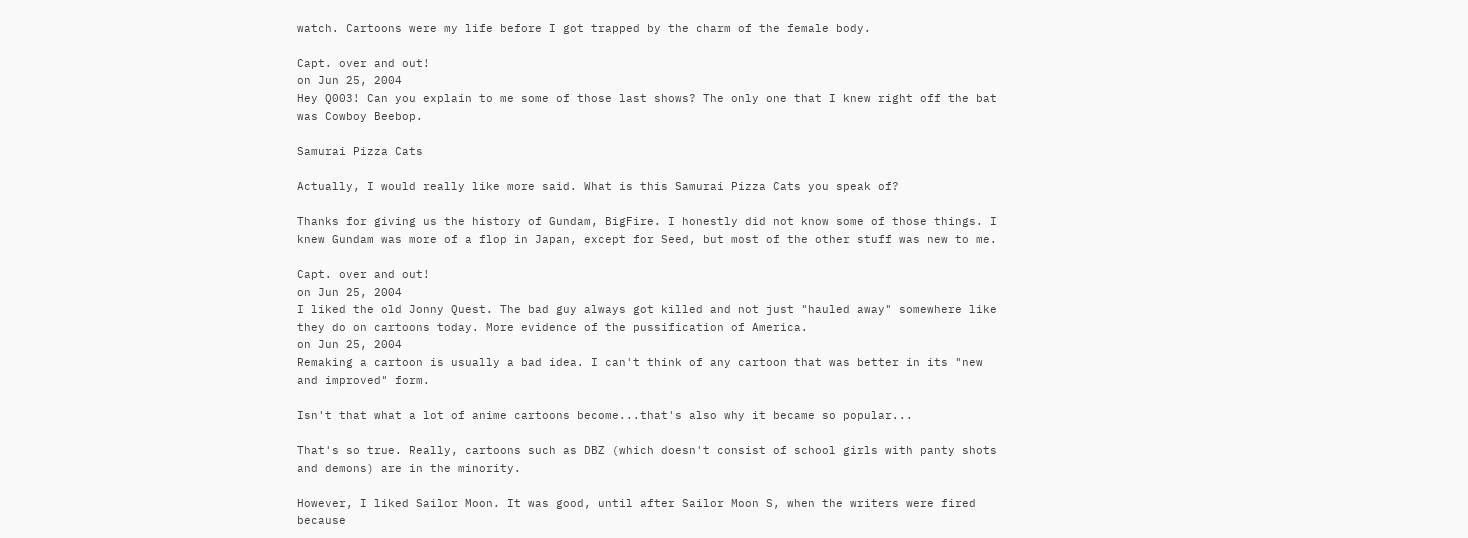watch. Cartoons were my life before I got trapped by the charm of the female body.

Capt. over and out!
on Jun 25, 2004
Hey Q003! Can you explain to me some of those last shows? The only one that I knew right off the bat was Cowboy Beebop.

Samurai Pizza Cats

Actually, I would really like more said. What is this Samurai Pizza Cats you speak of?

Thanks for giving us the history of Gundam, BigFire. I honestly did not know some of those things. I knew Gundam was more of a flop in Japan, except for Seed, but most of the other stuff was new to me.

Capt. over and out!
on Jun 25, 2004
I liked the old Jonny Quest. The bad guy always got killed and not just "hauled away" somewhere like they do on cartoons today. More evidence of the pussification of America.
on Jun 25, 2004
Remaking a cartoon is usually a bad idea. I can't think of any cartoon that was better in its "new and improved" form.

Isn't that what a lot of anime cartoons become...that's also why it became so popular...

That's so true. Really, cartoons such as DBZ (which doesn't consist of school girls with panty shots and demons) are in the minority.

However, I liked Sailor Moon. It was good, until after Sailor Moon S, when the writers were fired because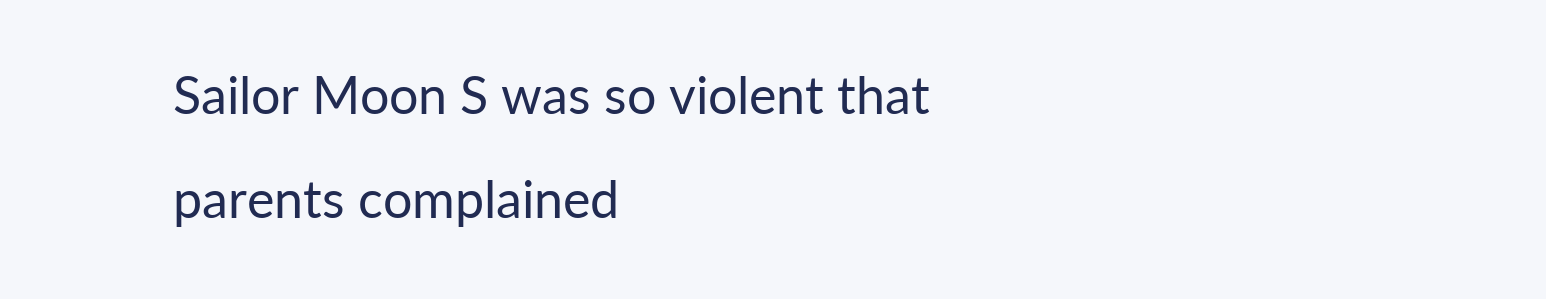Sailor Moon S was so violent that parents complained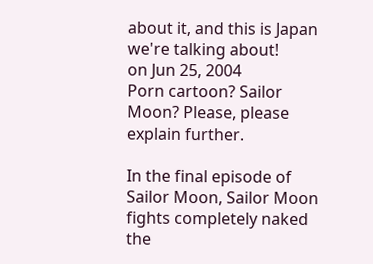about it, and this is Japan we're talking about!
on Jun 25, 2004
Porn cartoon? Sailor Moon? Please, please explain further.

In the final episode of Sailor Moon, Sailor Moon fights completely naked the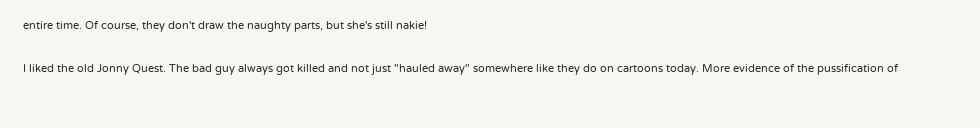entire time. Of course, they don't draw the naughty parts, but she's still nakie!

I liked the old Jonny Quest. The bad guy always got killed and not just "hauled away" somewhere like they do on cartoons today. More evidence of the pussification of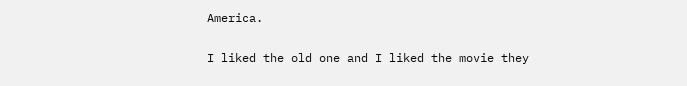America.

I liked the old one and I liked the movie they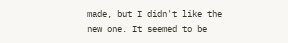made, but I didn't like the new one. It seemed to be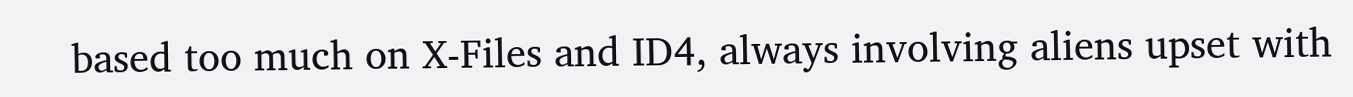based too much on X-Files and ID4, always involving aliens upset with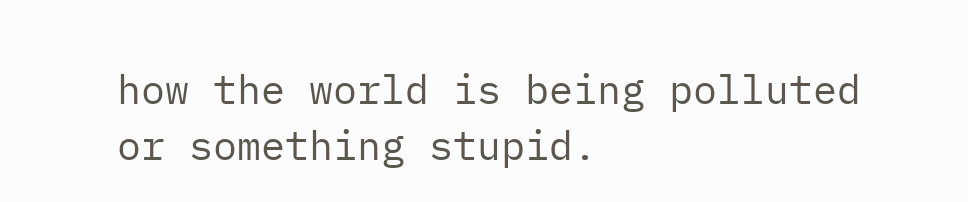how the world is being polluted or something stupid.